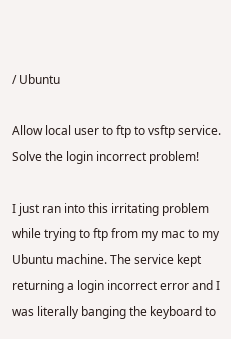/ Ubuntu

Allow local user to ftp to vsftp service. Solve the login incorrect problem!

I just ran into this irritating problem while trying to ftp from my mac to my Ubuntu machine. The service kept returning a login incorrect error and I was literally banging the keyboard to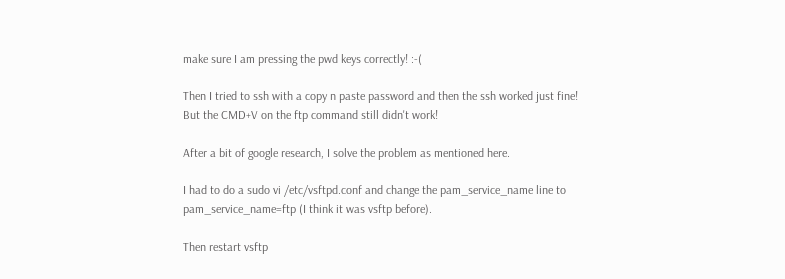make sure I am pressing the pwd keys correctly! :-(

Then I tried to ssh with a copy n paste password and then the ssh worked just fine! But the CMD+V on the ftp command still didn't work!

After a bit of google research, I solve the problem as mentioned here.

I had to do a sudo vi /etc/vsftpd.conf and change the pam_service_name line to pam_service_name=ftp (I think it was vsftp before).

Then restart vsftp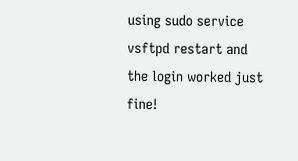using sudo service vsftpd restart and the login worked just fine!